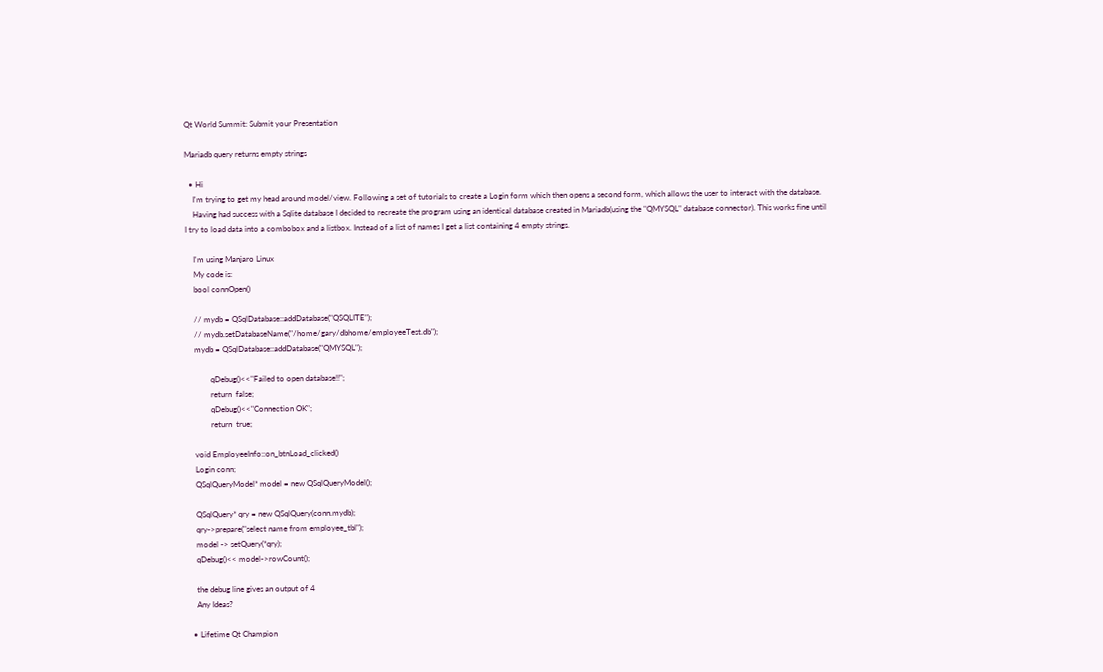Qt World Summit: Submit your Presentation

Mariadb query returns empty strings

  • Hi
    I'm trying to get my head around model/view. Following a set of tutorials to create a Login form which then opens a second form, which allows the user to interact with the database.
    Having had success with a Sqlite database I decided to recreate the program using an identical database created in Mariadb(using the "QMYSQL" database connector). This works fine until I try to load data into a combobox and a listbox. Instead of a list of names I get a list containing 4 empty strings.

    I'm using Manjaro Linux
    My code is:
    bool connOpen()

    // mydb = QSqlDatabase::addDatabase("QSQLITE");
    // mydb.setDatabaseName("/home/gary/dbhome/employeeTest.db");
    mydb = QSqlDatabase::addDatabase("QMYSQL");

            qDebug()<<"Failed to open database!!";
            return  false;
            qDebug()<<"Connection OK";
            return  true;

    void EmployeeInfo::on_btnLoad_clicked()
    Login conn;
    QSqlQueryModel* model = new QSqlQueryModel();

    QSqlQuery* qry = new QSqlQuery(conn.mydb);
    qry->prepare("select name from employee_tbl");
    model -> setQuery(*qry);
    qDebug()<< model->rowCount();

    the debug line gives an output of 4
    Any Ideas?

  • Lifetime Qt Champion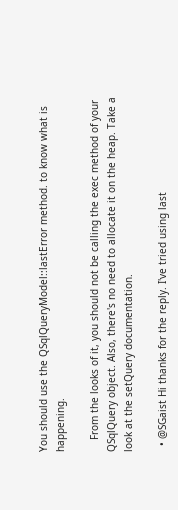You should use the QSqlQueryModel::lastError method. to know what is happening.

    From the looks of it, you should not be calling the exec method of your QSqlQuery object. Also, there's no need to allocate it on the heap. Take a look at the setQuery documentation.

  • @SGaist Hi thanks for the reply. I've tried using last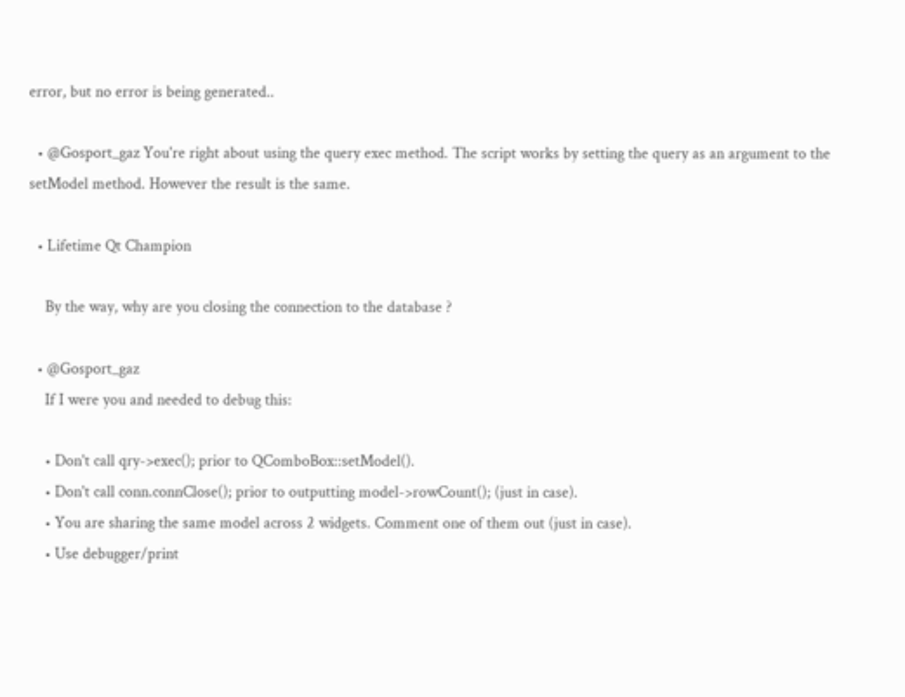error, but no error is being generated..

  • @Gosport_gaz You're right about using the query exec method. The script works by setting the query as an argument to the setModel method. However the result is the same.

  • Lifetime Qt Champion

    By the way, why are you closing the connection to the database ?

  • @Gosport_gaz
    If I were you and needed to debug this:

    • Don't call qry->exec(); prior to QComboBox::setModel().
    • Don't call conn.connClose(); prior to outputting model->rowCount(); (just in case).
    • You are sharing the same model across 2 widgets. Comment one of them out (just in case).
    • Use debugger/print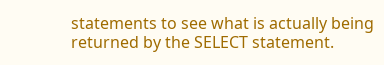statements to see what is actually being returned by the SELECT statement.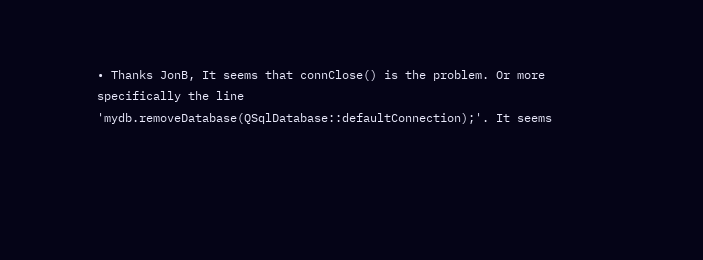• Thanks JonB, It seems that connClose() is the problem. Or more specifically the line 'mydb.removeDatabase(QSqlDatabase::defaultConnection);'. It seems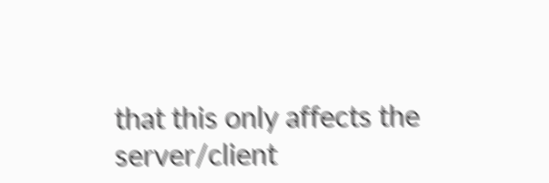that this only affects the server/client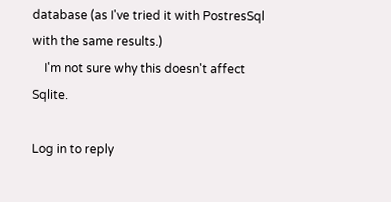database (as I've tried it with PostresSql with the same results.)
    I'm not sure why this doesn't affect Sqlite.

Log in to reply